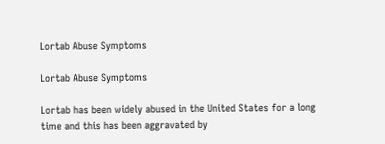Lortab Abuse Symptoms

Lortab Abuse Symptoms

Lortab has been widely abused in the United States for a long time and this has been aggravated by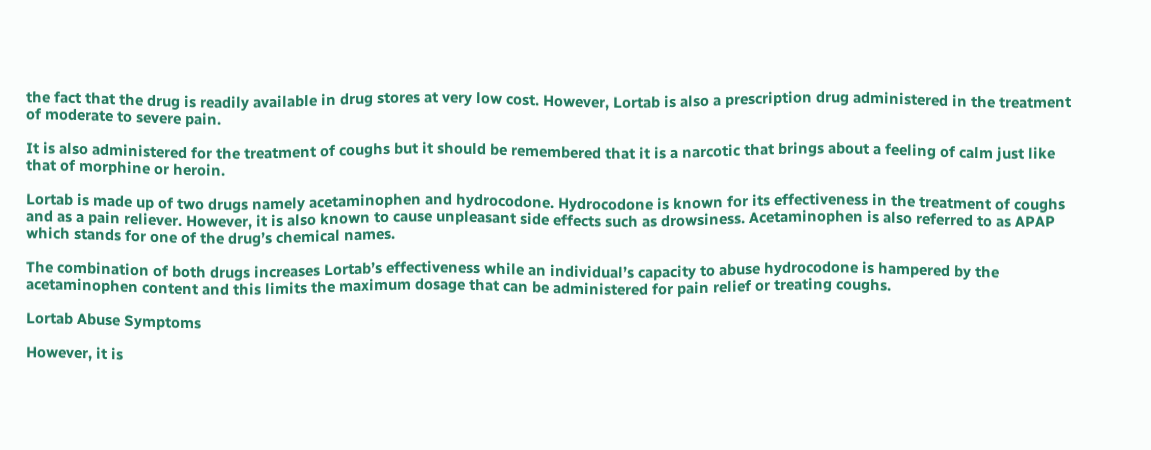the fact that the drug is readily available in drug stores at very low cost. However, Lortab is also a prescription drug administered in the treatment of moderate to severe pain.

It is also administered for the treatment of coughs but it should be remembered that it is a narcotic that brings about a feeling of calm just like that of morphine or heroin.

Lortab is made up of two drugs namely acetaminophen and hydrocodone. Hydrocodone is known for its effectiveness in the treatment of coughs and as a pain reliever. However, it is also known to cause unpleasant side effects such as drowsiness. Acetaminophen is also referred to as APAP which stands for one of the drug’s chemical names.

The combination of both drugs increases Lortab’s effectiveness while an individual’s capacity to abuse hydrocodone is hampered by the acetaminophen content and this limits the maximum dosage that can be administered for pain relief or treating coughs.

Lortab Abuse Symptoms

However, it is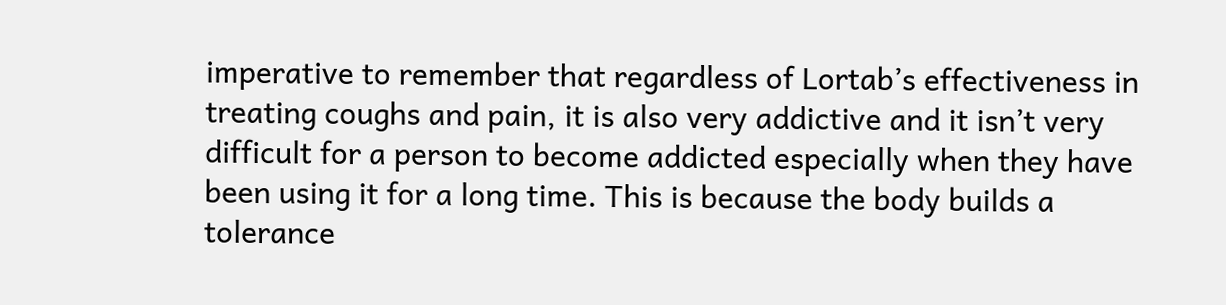imperative to remember that regardless of Lortab’s effectiveness in treating coughs and pain, it is also very addictive and it isn’t very difficult for a person to become addicted especially when they have been using it for a long time. This is because the body builds a tolerance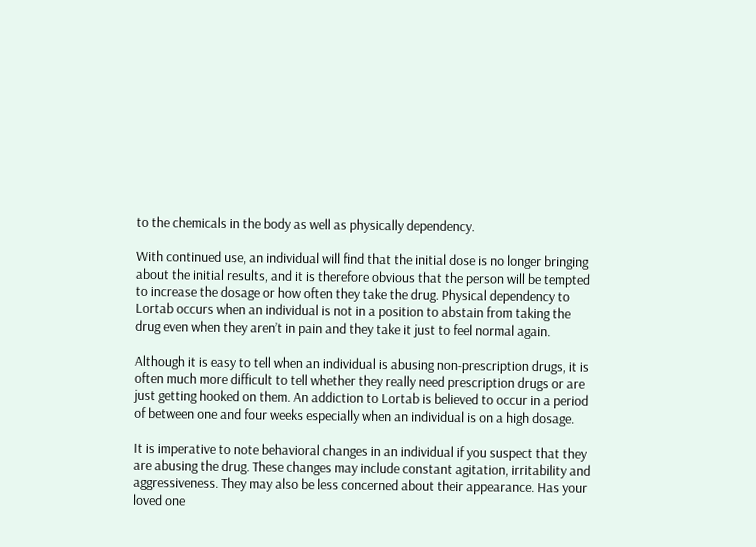to the chemicals in the body as well as physically dependency.

With continued use, an individual will find that the initial dose is no longer bringing about the initial results, and it is therefore obvious that the person will be tempted to increase the dosage or how often they take the drug. Physical dependency to Lortab occurs when an individual is not in a position to abstain from taking the drug even when they aren’t in pain and they take it just to feel normal again.

Although it is easy to tell when an individual is abusing non-prescription drugs, it is often much more difficult to tell whether they really need prescription drugs or are just getting hooked on them. An addiction to Lortab is believed to occur in a period of between one and four weeks especially when an individual is on a high dosage.

It is imperative to note behavioral changes in an individual if you suspect that they are abusing the drug. These changes may include constant agitation, irritability and aggressiveness. They may also be less concerned about their appearance. Has your loved one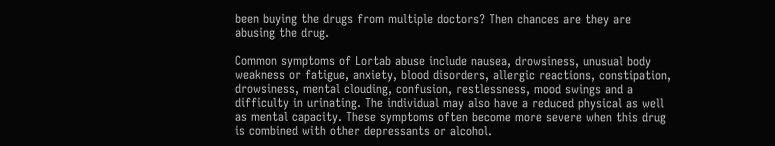been buying the drugs from multiple doctors? Then chances are they are abusing the drug.

Common symptoms of Lortab abuse include nausea, drowsiness, unusual body weakness or fatigue, anxiety, blood disorders, allergic reactions, constipation, drowsiness, mental clouding, confusion, restlessness, mood swings and a difficulty in urinating. The individual may also have a reduced physical as well as mental capacity. These symptoms often become more severe when this drug is combined with other depressants or alcohol.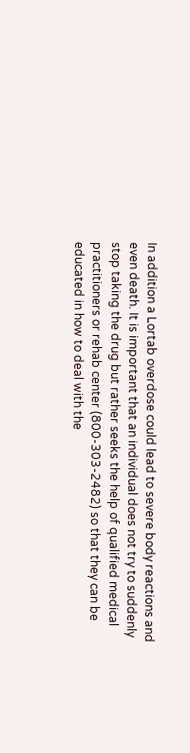In addition a Lortab overdose could lead to severe body reactions and even death. It is important that an individual does not try to suddenly stop taking the drug but rather seeks the help of qualified medical practitioners or rehab center (800-303-2482) so that they can be educated in how to deal with the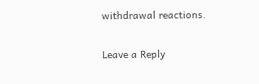withdrawal reactions.

Leave a Reply